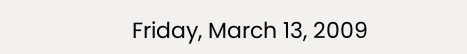Friday, March 13, 2009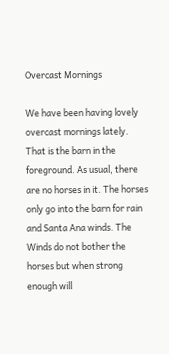Overcast Mornings

We have been having lovely overcast mornings lately. That is the barn in the foreground. As usual, there are no horses in it. The horses only go into the barn for rain and Santa Ana winds. The Winds do not bother the horses but when strong enough will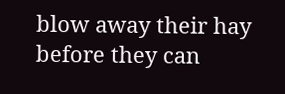blow away their hay before they can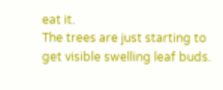eat it.
The trees are just starting to get visible swelling leaf buds.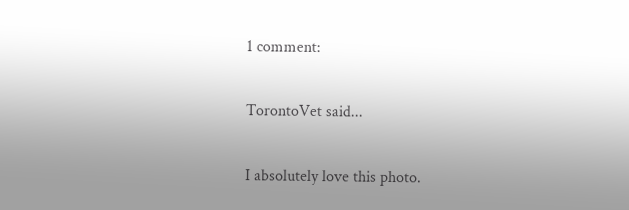1 comment:

TorontoVet said...

I absolutely love this photo.